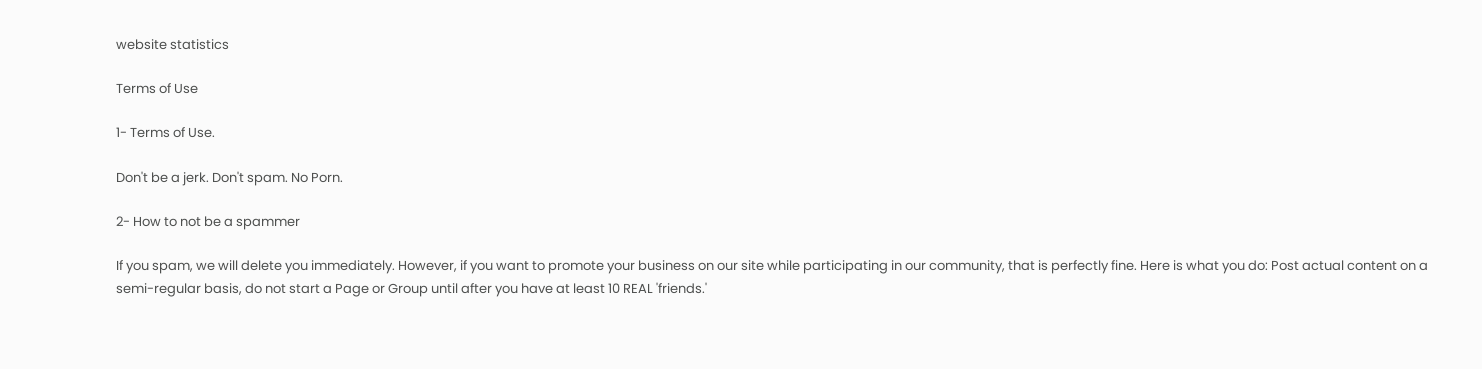website statistics

Terms of Use

1- Terms of Use.

Don't be a jerk. Don't spam. No Porn.

2- How to not be a spammer

If you spam, we will delete you immediately. However, if you want to promote your business on our site while participating in our community, that is perfectly fine. Here is what you do: Post actual content on a semi-regular basis, do not start a Page or Group until after you have at least 10 REAL 'friends.'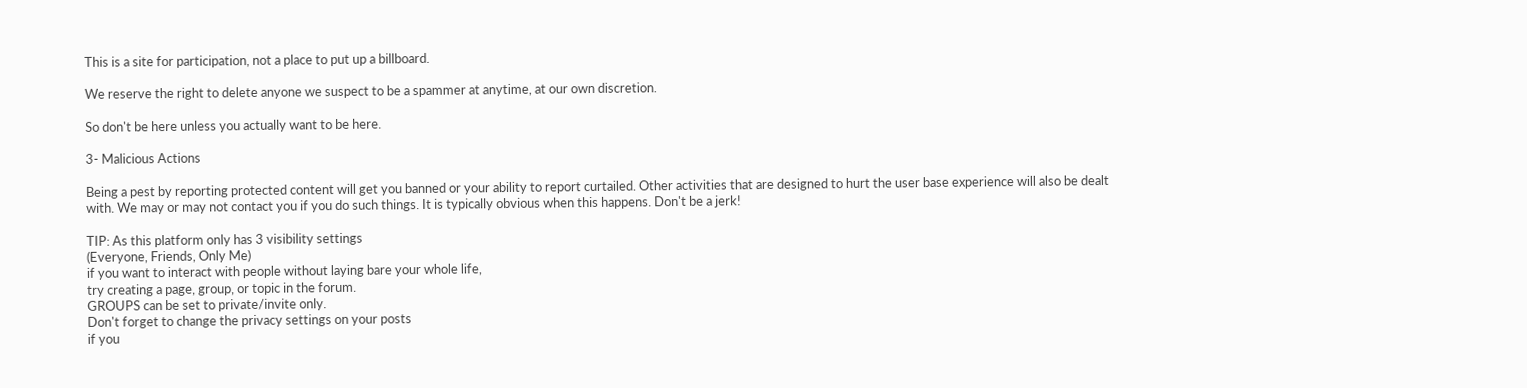This is a site for participation, not a place to put up a billboard.

We reserve the right to delete anyone we suspect to be a spammer at anytime, at our own discretion.

So don't be here unless you actually want to be here.

3- Malicious Actions

Being a pest by reporting protected content will get you banned or your ability to report curtailed. Other activities that are designed to hurt the user base experience will also be dealt with. We may or may not contact you if you do such things. It is typically obvious when this happens. Don't be a jerk!

TIP: As this platform only has 3 visibility settings
(Everyone, Friends, Only Me)
if you want to interact with people without laying bare your whole life,
try creating a page, group, or topic in the forum.
GROUPS can be set to private/invite only.
Don't forget to change the privacy settings on your posts
if you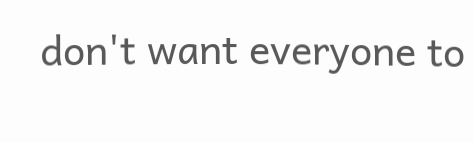don't want everyone to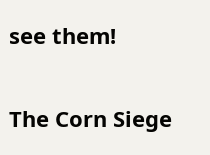see them!

The Corn Siege